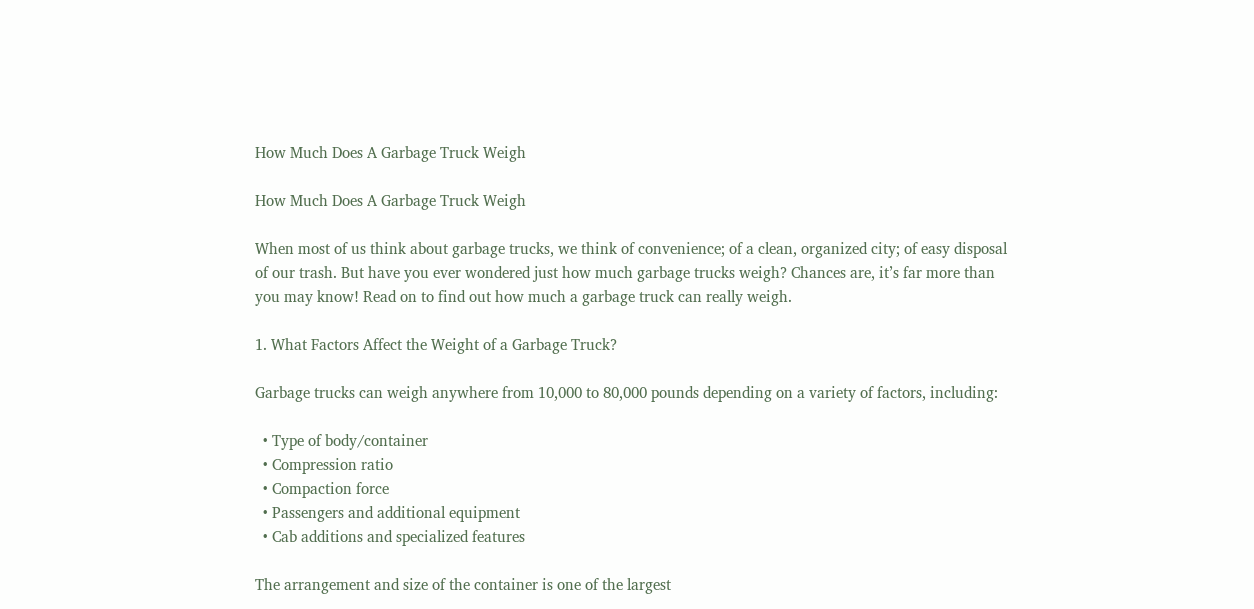How Much Does A Garbage Truck Weigh

How Much Does A Garbage Truck Weigh

When most of us think about garbage trucks, we think of convenience; of a clean, organized city; of easy disposal of our trash. But have you ever wondered just how much garbage trucks weigh? Chances are, it’s far more than you may know! Read on to find out how much a garbage truck can really weigh.

1. What Factors Affect the Weight of a Garbage Truck?

Garbage trucks can weigh anywhere from 10,000 to 80,000 pounds depending on a variety of factors, including:

  • Type of body/container
  • Compression ratio
  • Compaction force
  • Passengers and additional equipment
  • Cab additions and specialized features

The arrangement and size of the container is one of the largest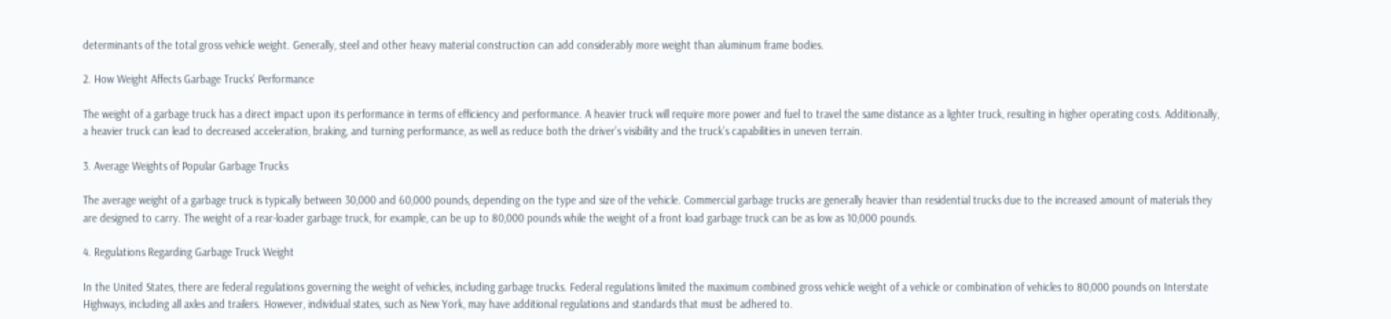determinants of the total gross vehicle weight. Generally, steel and other heavy material construction can add considerably more weight than aluminum frame bodies.

2. How Weight Affects Garbage Trucks’ Performance

The weight of a garbage truck has a direct impact upon its performance in terms of efficiency and performance. A heavier truck will require more power and fuel to travel the same distance as a lighter truck, resulting in higher operating costs. Additionally, a heavier truck can lead to decreased acceleration, braking, and turning performance, as well as reduce both the driver’s visibility and the truck’s capabilities in uneven terrain.

3. Average Weights of Popular Garbage Trucks

The average weight of a garbage truck is typically between 30,000 and 60,000 pounds, depending on the type and size of the vehicle. Commercial garbage trucks are generally heavier than residential trucks due to the increased amount of materials they are designed to carry. The weight of a rear-loader garbage truck, for example, can be up to 80,000 pounds while the weight of a front load garbage truck can be as low as 10,000 pounds.

4. Regulations Regarding Garbage Truck Weight

In the United States, there are federal regulations governing the weight of vehicles, including garbage trucks. Federal regulations limited the maximum combined gross vehicle weight of a vehicle or combination of vehicles to 80,000 pounds on Interstate Highways, including all axles and trailers. However, individual states, such as New York, may have additional regulations and standards that must be adhered to.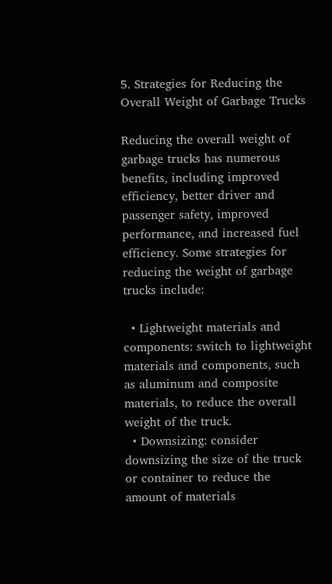5. Strategies for Reducing the Overall Weight of Garbage Trucks

Reducing the overall weight of garbage trucks has numerous benefits, including improved efficiency, better driver and passenger safety, improved performance, and increased fuel efficiency. Some strategies for reducing the weight of garbage trucks include:

  • Lightweight materials and components: switch to lightweight materials and components, such as aluminum and composite materials, to reduce the overall weight of the truck.
  • Downsizing: consider downsizing the size of the truck or container to reduce the amount of materials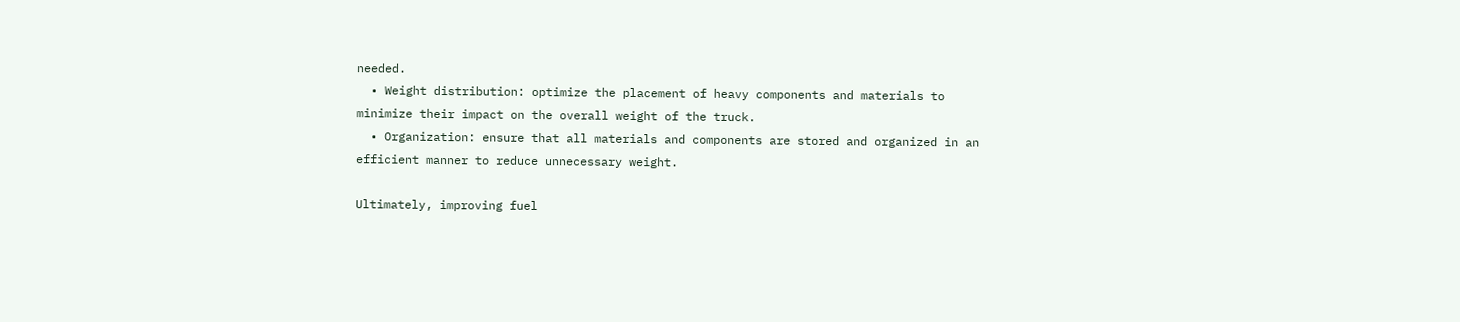needed.
  • Weight distribution: optimize the placement of heavy components and materials to minimize their impact on the overall weight of the truck.
  • Organization: ensure that all materials and components are stored and organized in an efficient manner to reduce unnecessary weight.

Ultimately, improving fuel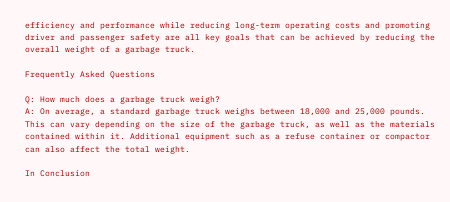efficiency and performance while reducing long-term operating costs and promoting driver and passenger safety are all key goals that can be achieved by reducing the overall weight of a garbage truck.

Frequently Asked Questions

Q: How much does a garbage truck weigh?
A: On average, a standard garbage truck weighs between 18,000 and 25,000 pounds. This can vary depending on the size of the garbage truck, as well as the materials contained within it. Additional equipment such as a refuse container or compactor can also affect the total weight.

In Conclusion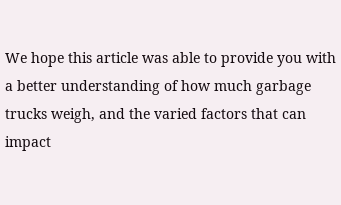We hope this article was able to provide you with a better understanding of how much garbage trucks weigh, and the varied factors that can impact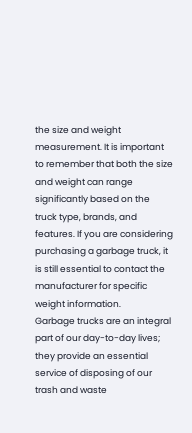the size and weight measurement. It is important to remember that both the size and weight can range significantly based on the truck type, brands, and features. If you are considering purchasing a garbage truck, it is still essential to contact the manufacturer for specific weight information.
Garbage trucks are an integral part of our day-to-day lives; they provide an essential service of disposing of our trash and waste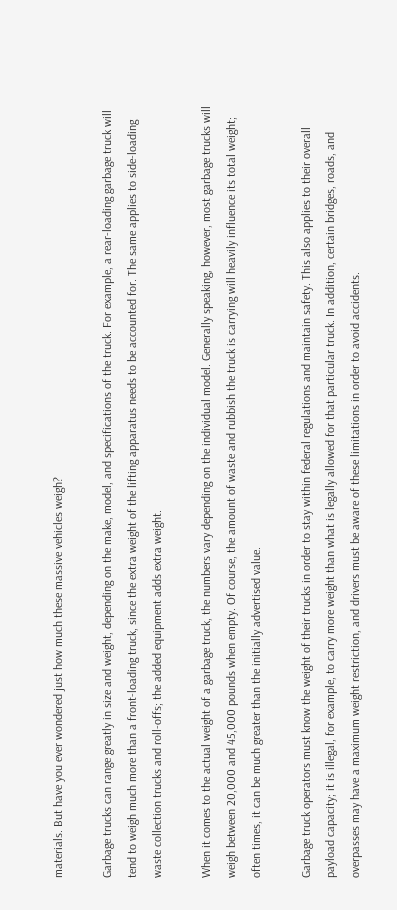materials. But have you ever wondered just how much these massive vehicles weigh?

Garbage trucks can range greatly in size and weight, depending on the make, model, and specifications of the truck. For example, a rear-loading garbage truck will tend to weigh much more than a front-loading truck, since the extra weight of the lifting apparatus needs to be accounted for. The same applies to side-loading waste collection trucks and roll-offs; the added equipment adds extra weight.

When it comes to the actual weight of a garbage truck, the numbers vary depending on the individual model. Generally speaking, however, most garbage trucks will weigh between 20,000 and 45,000 pounds when empty. Of course, the amount of waste and rubbish the truck is carrying will heavily influence its total weight; often times, it can be much greater than the initially advertised value.

Garbage truck operators must know the weight of their trucks in order to stay within federal regulations and maintain safety. This also applies to their overall payload capacity; it is illegal, for example, to carry more weight than what is legally allowed for that particular truck. In addition, certain bridges, roads, and overpasses may have a maximum weight restriction, and drivers must be aware of these limitations in order to avoid accidents.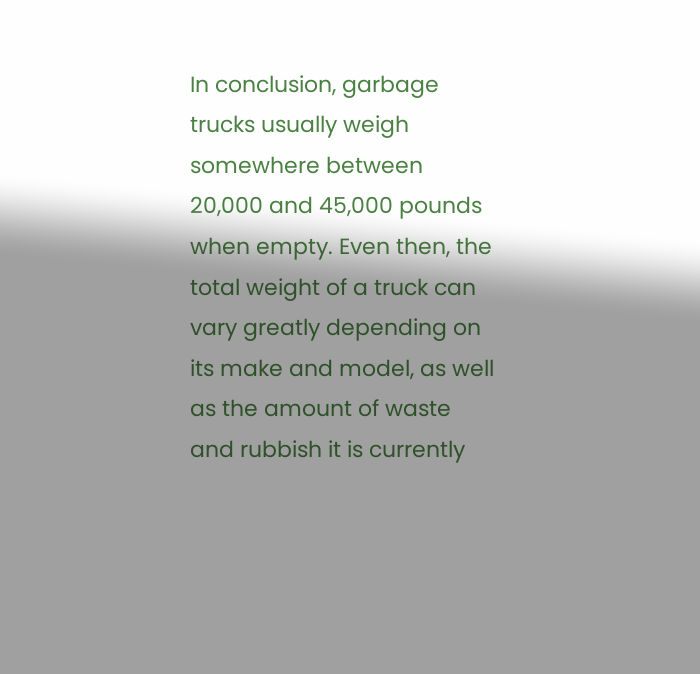In conclusion, garbage trucks usually weigh somewhere between 20,000 and 45,000 pounds when empty. Even then, the total weight of a truck can vary greatly depending on its make and model, as well as the amount of waste and rubbish it is currently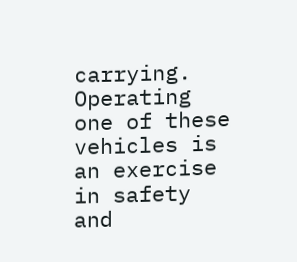carrying. Operating one of these vehicles is an exercise in safety and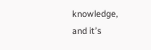knowledge, and it’s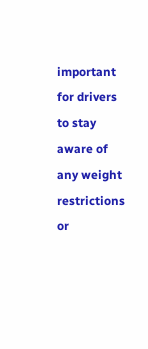important for drivers to stay aware of any weight restrictions or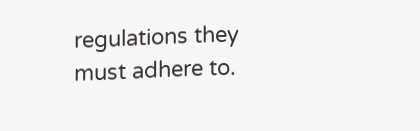regulations they must adhere to.